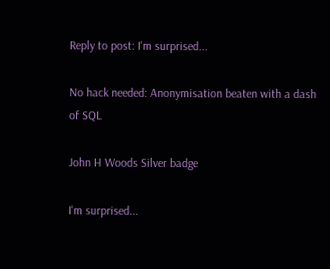Reply to post: I'm surprised...

No hack needed: Anonymisation beaten with a dash of SQL

John H Woods Silver badge

I'm surprised...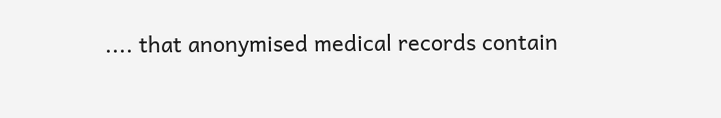.... that anonymised medical records contain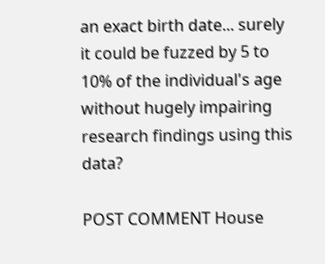an exact birth date... surely it could be fuzzed by 5 to 10% of the individual's age without hugely impairing research findings using this data?

POST COMMENT House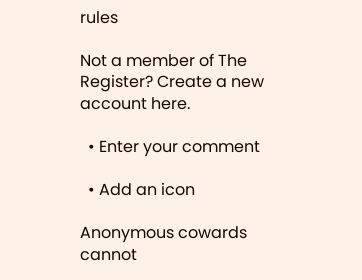rules

Not a member of The Register? Create a new account here.

  • Enter your comment

  • Add an icon

Anonymous cowards cannot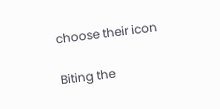choose their icon

Biting the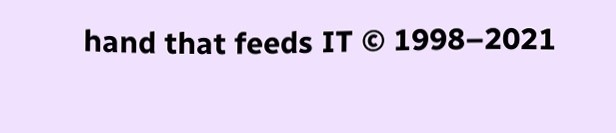hand that feeds IT © 1998–2021